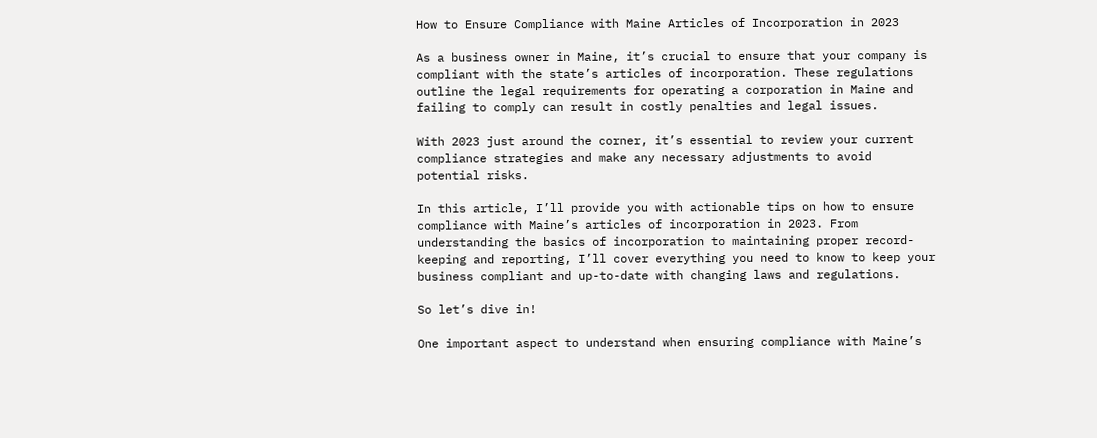How to Ensure Compliance with Maine Articles of Incorporation in 2023

As a business owner in Maine, it’s crucial to ensure that your company is compliant with the state’s articles of incorporation. These regulations outline the legal requirements for operating a corporation in Maine and failing to comply can result in costly penalties and legal issues.

With 2023 just around the corner, it’s essential to review your current compliance strategies and make any necessary adjustments to avoid potential risks.

In this article, I’ll provide you with actionable tips on how to ensure compliance with Maine’s articles of incorporation in 2023. From understanding the basics of incorporation to maintaining proper record-keeping and reporting, I’ll cover everything you need to know to keep your business compliant and up-to-date with changing laws and regulations.

So let’s dive in!

One important aspect to understand when ensuring compliance with Maine’s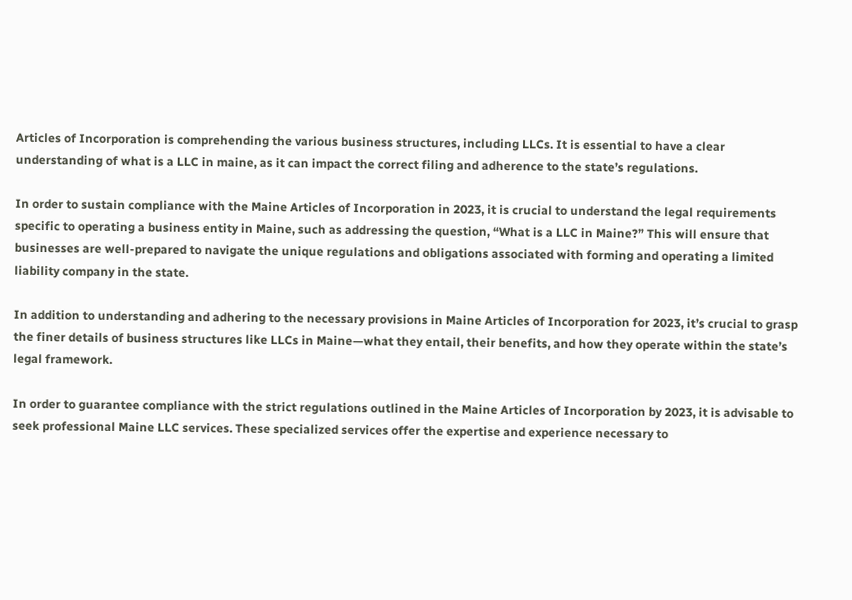Articles of Incorporation is comprehending the various business structures, including LLCs. It is essential to have a clear understanding of what is a LLC in maine, as it can impact the correct filing and adherence to the state’s regulations.

In order to sustain compliance with the Maine Articles of Incorporation in 2023, it is crucial to understand the legal requirements specific to operating a business entity in Maine, such as addressing the question, “What is a LLC in Maine?” This will ensure that businesses are well-prepared to navigate the unique regulations and obligations associated with forming and operating a limited liability company in the state.

In addition to understanding and adhering to the necessary provisions in Maine Articles of Incorporation for 2023, it’s crucial to grasp the finer details of business structures like LLCs in Maine—what they entail, their benefits, and how they operate within the state’s legal framework.

In order to guarantee compliance with the strict regulations outlined in the Maine Articles of Incorporation by 2023, it is advisable to seek professional Maine LLC services. These specialized services offer the expertise and experience necessary to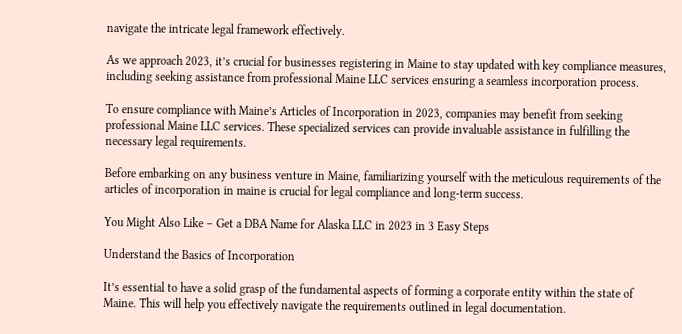navigate the intricate legal framework effectively.

As we approach 2023, it’s crucial for businesses registering in Maine to stay updated with key compliance measures, including seeking assistance from professional Maine LLC services ensuring a seamless incorporation process.

To ensure compliance with Maine’s Articles of Incorporation in 2023, companies may benefit from seeking professional Maine LLC services. These specialized services can provide invaluable assistance in fulfilling the necessary legal requirements.

Before embarking on any business venture in Maine, familiarizing yourself with the meticulous requirements of the articles of incorporation in maine is crucial for legal compliance and long-term success.

You Might Also Like – Get a DBA Name for Alaska LLC in 2023 in 3 Easy Steps

Understand the Basics of Incorporation

It’s essential to have a solid grasp of the fundamental aspects of forming a corporate entity within the state of Maine. This will help you effectively navigate the requirements outlined in legal documentation.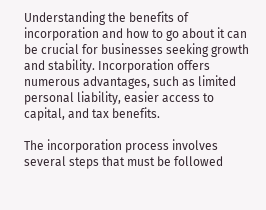Understanding the benefits of incorporation and how to go about it can be crucial for businesses seeking growth and stability. Incorporation offers numerous advantages, such as limited personal liability, easier access to capital, and tax benefits.

The incorporation process involves several steps that must be followed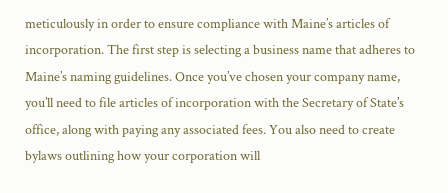meticulously in order to ensure compliance with Maine’s articles of incorporation. The first step is selecting a business name that adheres to Maine’s naming guidelines. Once you’ve chosen your company name, you’ll need to file articles of incorporation with the Secretary of State’s office, along with paying any associated fees. You also need to create bylaws outlining how your corporation will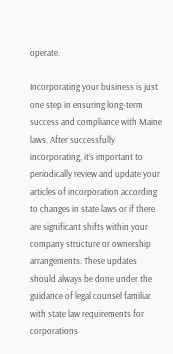operate.

Incorporating your business is just one step in ensuring long-term success and compliance with Maine laws. After successfully incorporating, it’s important to periodically review and update your articles of incorporation according to changes in state laws or if there are significant shifts within your company structure or ownership arrangements. These updates should always be done under the guidance of legal counsel familiar with state law requirements for corporations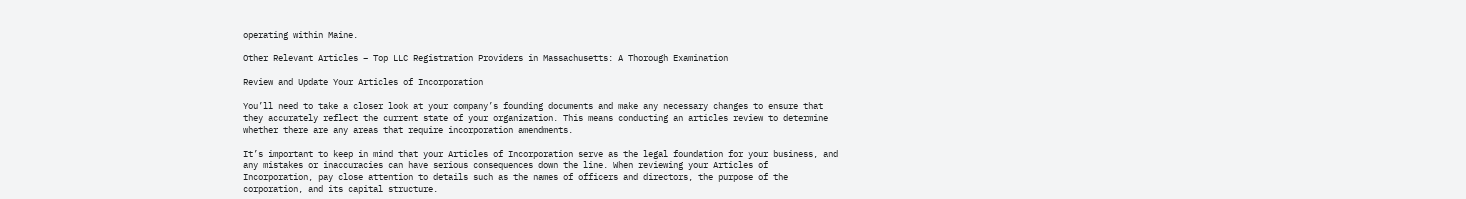operating within Maine.

Other Relevant Articles – Top LLC Registration Providers in Massachusetts: A Thorough Examination

Review and Update Your Articles of Incorporation

You’ll need to take a closer look at your company’s founding documents and make any necessary changes to ensure that they accurately reflect the current state of your organization. This means conducting an articles review to determine whether there are any areas that require incorporation amendments.

It’s important to keep in mind that your Articles of Incorporation serve as the legal foundation for your business, and any mistakes or inaccuracies can have serious consequences down the line. When reviewing your Articles of Incorporation, pay close attention to details such as the names of officers and directors, the purpose of the corporation, and its capital structure.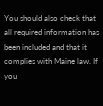You should also check that all required information has been included and that it complies with Maine law. If you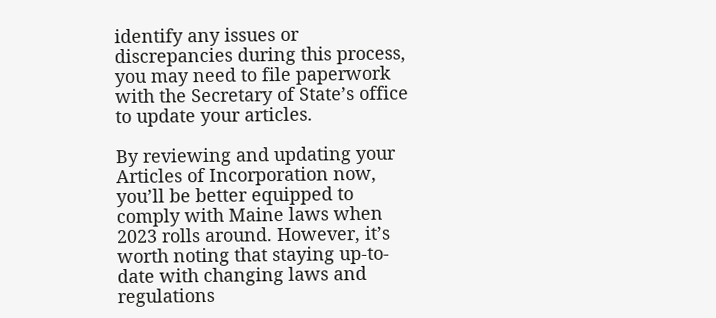identify any issues or discrepancies during this process, you may need to file paperwork with the Secretary of State’s office to update your articles.

By reviewing and updating your Articles of Incorporation now, you’ll be better equipped to comply with Maine laws when 2023 rolls around. However, it’s worth noting that staying up-to-date with changing laws and regulations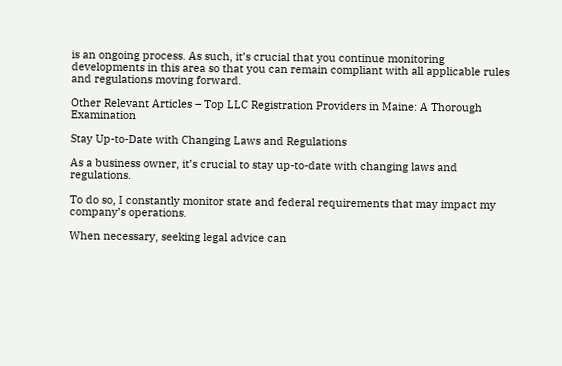is an ongoing process. As such, it’s crucial that you continue monitoring developments in this area so that you can remain compliant with all applicable rules and regulations moving forward.

Other Relevant Articles – Top LLC Registration Providers in Maine: A Thorough Examination

Stay Up-to-Date with Changing Laws and Regulations

As a business owner, it’s crucial to stay up-to-date with changing laws and regulations.

To do so, I constantly monitor state and federal requirements that may impact my company’s operations.

When necessary, seeking legal advice can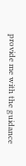provide me with the guidance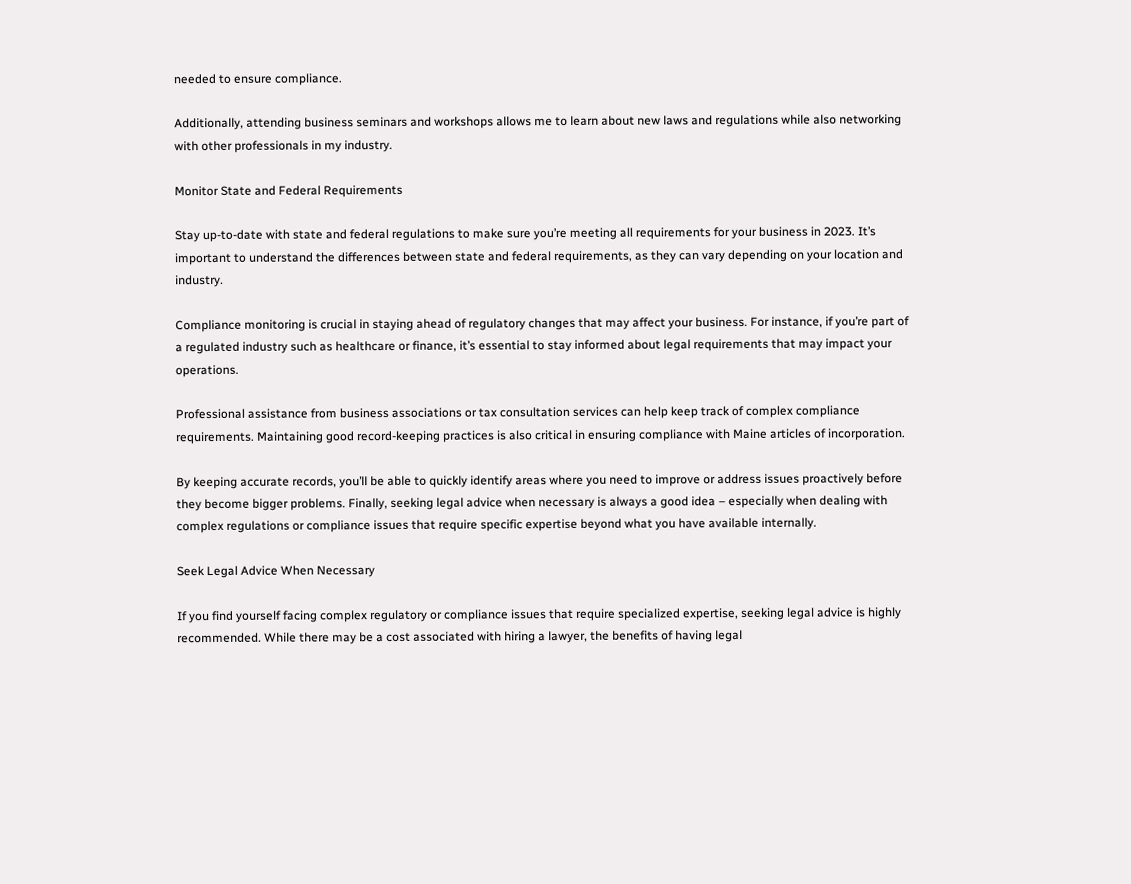needed to ensure compliance.

Additionally, attending business seminars and workshops allows me to learn about new laws and regulations while also networking with other professionals in my industry.

Monitor State and Federal Requirements

Stay up-to-date with state and federal regulations to make sure you’re meeting all requirements for your business in 2023. It’s important to understand the differences between state and federal requirements, as they can vary depending on your location and industry.

Compliance monitoring is crucial in staying ahead of regulatory changes that may affect your business. For instance, if you’re part of a regulated industry such as healthcare or finance, it’s essential to stay informed about legal requirements that may impact your operations.

Professional assistance from business associations or tax consultation services can help keep track of complex compliance requirements. Maintaining good record-keeping practices is also critical in ensuring compliance with Maine articles of incorporation.

By keeping accurate records, you’ll be able to quickly identify areas where you need to improve or address issues proactively before they become bigger problems. Finally, seeking legal advice when necessary is always a good idea – especially when dealing with complex regulations or compliance issues that require specific expertise beyond what you have available internally.

Seek Legal Advice When Necessary

If you find yourself facing complex regulatory or compliance issues that require specialized expertise, seeking legal advice is highly recommended. While there may be a cost associated with hiring a lawyer, the benefits of having legal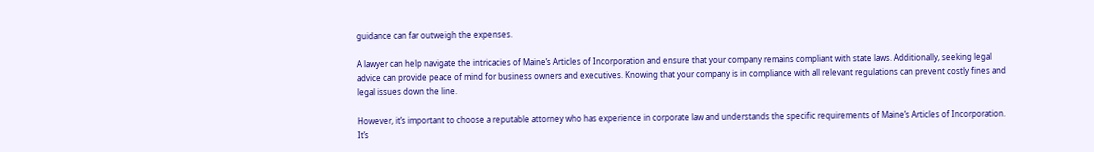guidance can far outweigh the expenses.

A lawyer can help navigate the intricacies of Maine’s Articles of Incorporation and ensure that your company remains compliant with state laws. Additionally, seeking legal advice can provide peace of mind for business owners and executives. Knowing that your company is in compliance with all relevant regulations can prevent costly fines and legal issues down the line.

However, it’s important to choose a reputable attorney who has experience in corporate law and understands the specific requirements of Maine’s Articles of Incorporation. It’s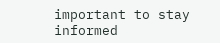important to stay informed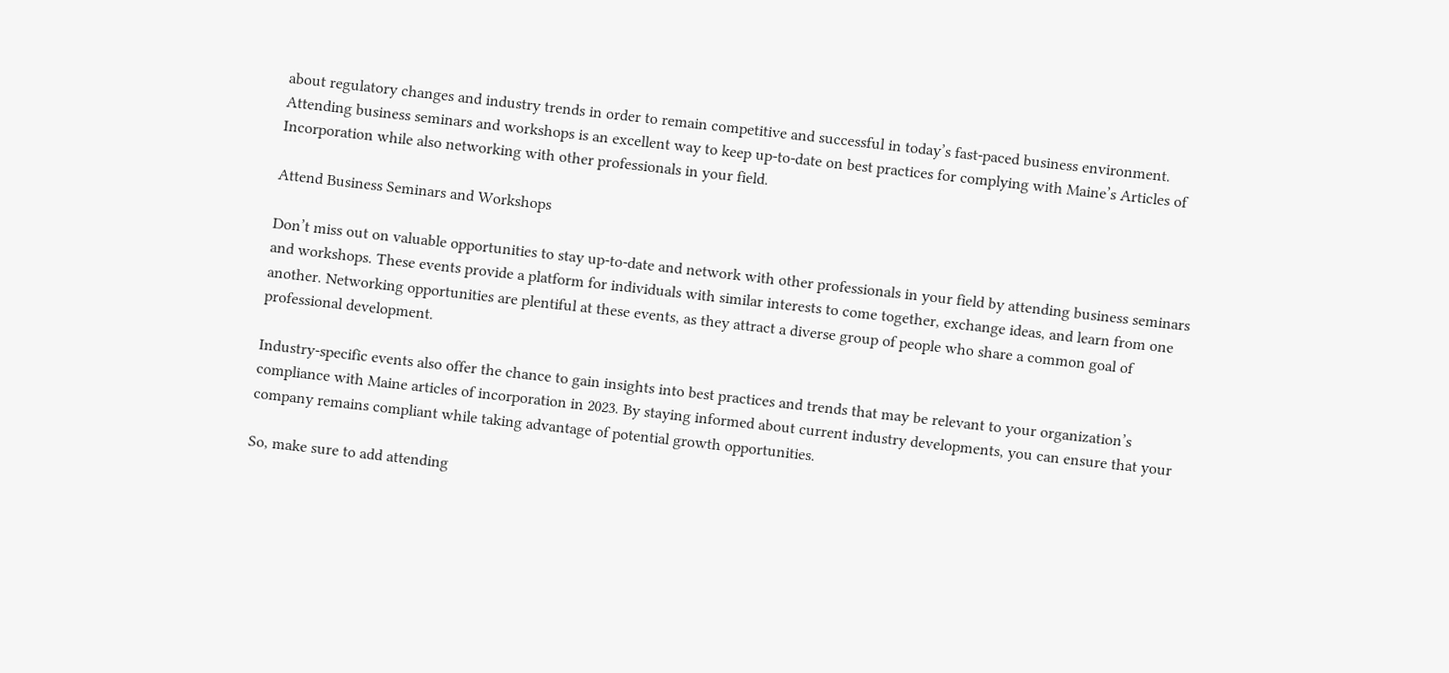about regulatory changes and industry trends in order to remain competitive and successful in today’s fast-paced business environment. Attending business seminars and workshops is an excellent way to keep up-to-date on best practices for complying with Maine’s Articles of Incorporation while also networking with other professionals in your field.

Attend Business Seminars and Workshops

Don’t miss out on valuable opportunities to stay up-to-date and network with other professionals in your field by attending business seminars and workshops. These events provide a platform for individuals with similar interests to come together, exchange ideas, and learn from one another. Networking opportunities are plentiful at these events, as they attract a diverse group of people who share a common goal of professional development.

Industry-specific events also offer the chance to gain insights into best practices and trends that may be relevant to your organization’s compliance with Maine articles of incorporation in 2023. By staying informed about current industry developments, you can ensure that your company remains compliant while taking advantage of potential growth opportunities.

So, make sure to add attending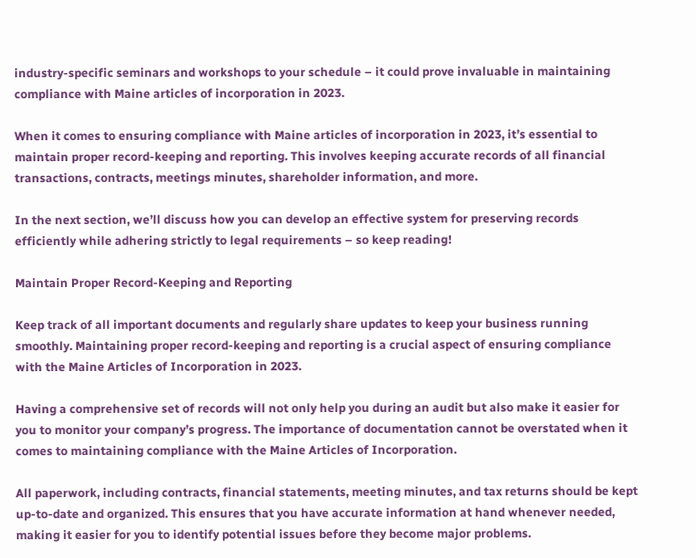industry-specific seminars and workshops to your schedule – it could prove invaluable in maintaining compliance with Maine articles of incorporation in 2023.

When it comes to ensuring compliance with Maine articles of incorporation in 2023, it’s essential to maintain proper record-keeping and reporting. This involves keeping accurate records of all financial transactions, contracts, meetings minutes, shareholder information, and more.

In the next section, we’ll discuss how you can develop an effective system for preserving records efficiently while adhering strictly to legal requirements – so keep reading!

Maintain Proper Record-Keeping and Reporting

Keep track of all important documents and regularly share updates to keep your business running smoothly. Maintaining proper record-keeping and reporting is a crucial aspect of ensuring compliance with the Maine Articles of Incorporation in 2023.

Having a comprehensive set of records will not only help you during an audit but also make it easier for you to monitor your company’s progress. The importance of documentation cannot be overstated when it comes to maintaining compliance with the Maine Articles of Incorporation.

All paperwork, including contracts, financial statements, meeting minutes, and tax returns should be kept up-to-date and organized. This ensures that you have accurate information at hand whenever needed, making it easier for you to identify potential issues before they become major problems.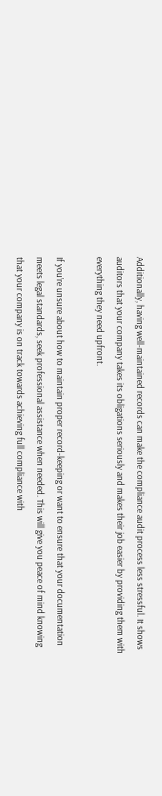Additionally, having well-maintained records can make the compliance audit process less stressful. It shows auditors that your company takes its obligations seriously and makes their job easier by providing them with everything they need upfront.

If you’re unsure about how to maintain proper record-keeping or want to ensure that your documentation meets legal standards, seek professional assistance when needed. This will give you peace of mind knowing that your company is on track towards achieving full compliance with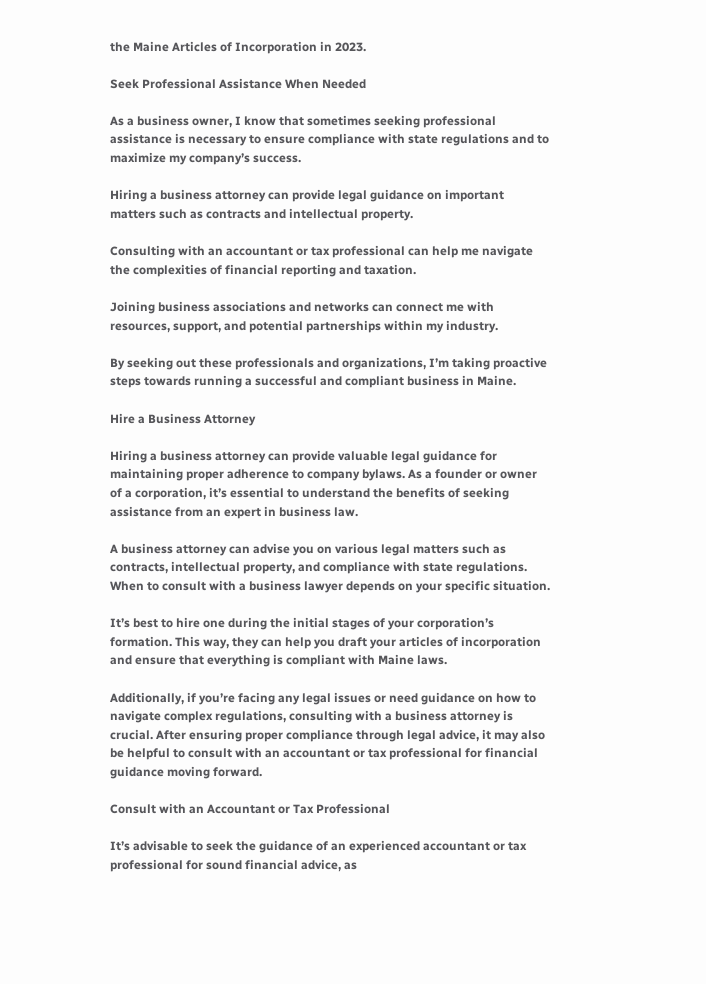the Maine Articles of Incorporation in 2023.

Seek Professional Assistance When Needed

As a business owner, I know that sometimes seeking professional assistance is necessary to ensure compliance with state regulations and to maximize my company’s success.

Hiring a business attorney can provide legal guidance on important matters such as contracts and intellectual property.

Consulting with an accountant or tax professional can help me navigate the complexities of financial reporting and taxation.

Joining business associations and networks can connect me with resources, support, and potential partnerships within my industry.

By seeking out these professionals and organizations, I’m taking proactive steps towards running a successful and compliant business in Maine.

Hire a Business Attorney

Hiring a business attorney can provide valuable legal guidance for maintaining proper adherence to company bylaws. As a founder or owner of a corporation, it’s essential to understand the benefits of seeking assistance from an expert in business law.

A business attorney can advise you on various legal matters such as contracts, intellectual property, and compliance with state regulations. When to consult with a business lawyer depends on your specific situation.

It’s best to hire one during the initial stages of your corporation’s formation. This way, they can help you draft your articles of incorporation and ensure that everything is compliant with Maine laws.

Additionally, if you’re facing any legal issues or need guidance on how to navigate complex regulations, consulting with a business attorney is crucial. After ensuring proper compliance through legal advice, it may also be helpful to consult with an accountant or tax professional for financial guidance moving forward.

Consult with an Accountant or Tax Professional

It’s advisable to seek the guidance of an experienced accountant or tax professional for sound financial advice, as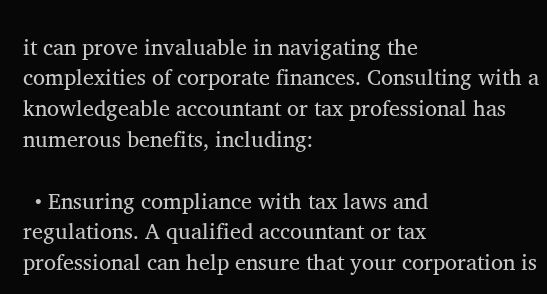it can prove invaluable in navigating the complexities of corporate finances. Consulting with a knowledgeable accountant or tax professional has numerous benefits, including:

  • Ensuring compliance with tax laws and regulations. A qualified accountant or tax professional can help ensure that your corporation is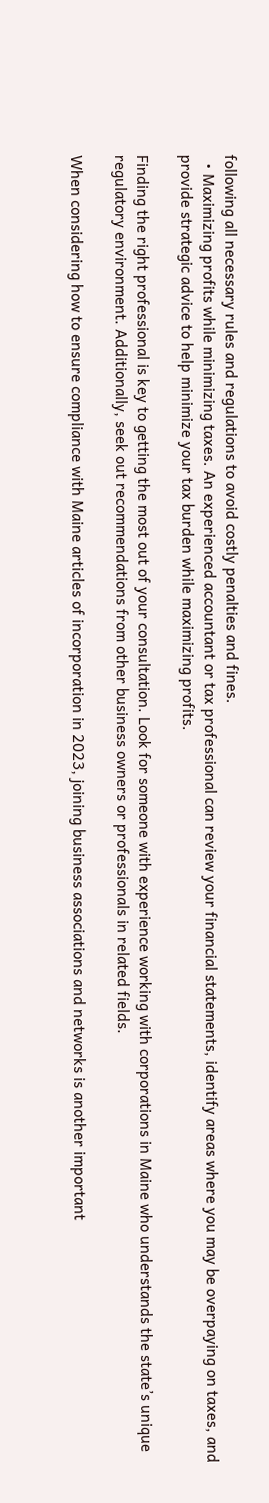following all necessary rules and regulations to avoid costly penalties and fines.
  • Maximizing profits while minimizing taxes. An experienced accountant or tax professional can review your financial statements, identify areas where you may be overpaying on taxes, and provide strategic advice to help minimize your tax burden while maximizing profits.

Finding the right professional is key to getting the most out of your consultation. Look for someone with experience working with corporations in Maine who understands the state’s unique regulatory environment. Additionally, seek out recommendations from other business owners or professionals in related fields.

When considering how to ensure compliance with Maine articles of incorporation in 2023, joining business associations and networks is another important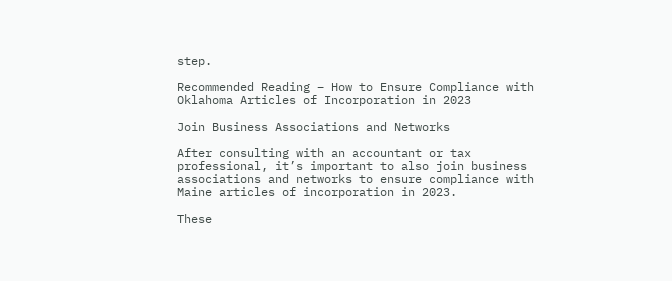step.

Recommended Reading – How to Ensure Compliance with Oklahoma Articles of Incorporation in 2023

Join Business Associations and Networks

After consulting with an accountant or tax professional, it’s important to also join business associations and networks to ensure compliance with Maine articles of incorporation in 2023.

These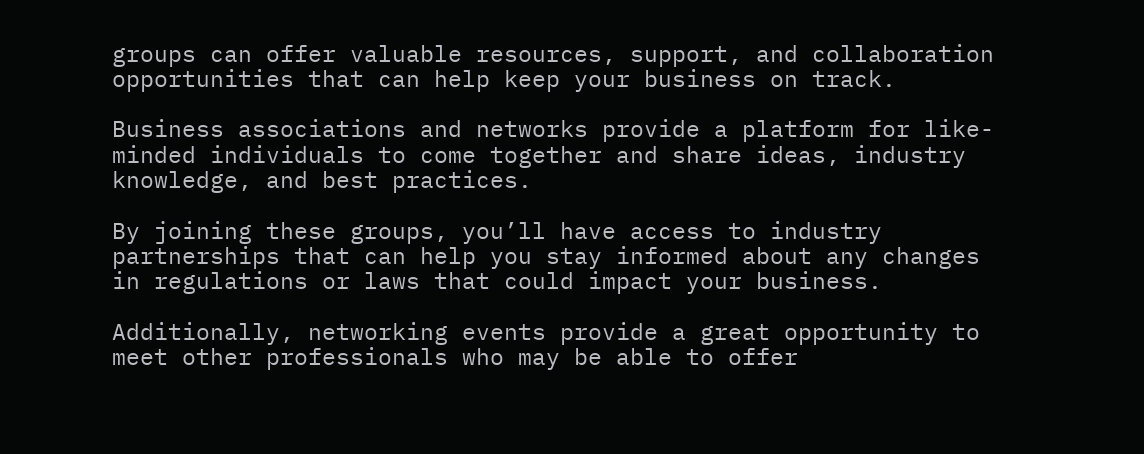groups can offer valuable resources, support, and collaboration opportunities that can help keep your business on track.

Business associations and networks provide a platform for like-minded individuals to come together and share ideas, industry knowledge, and best practices.

By joining these groups, you’ll have access to industry partnerships that can help you stay informed about any changes in regulations or laws that could impact your business.

Additionally, networking events provide a great opportunity to meet other professionals who may be able to offer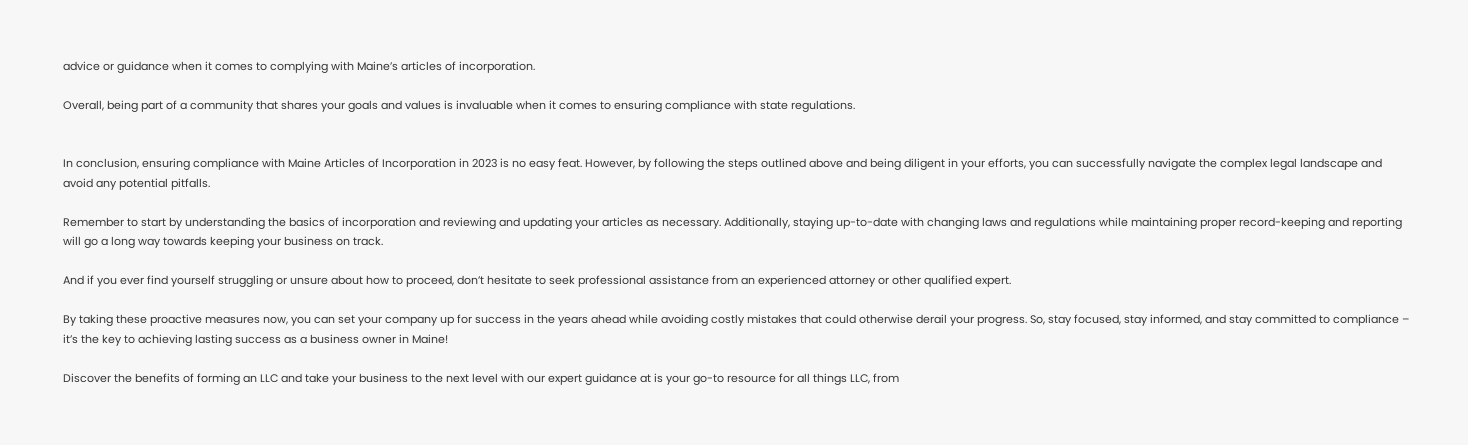advice or guidance when it comes to complying with Maine’s articles of incorporation.

Overall, being part of a community that shares your goals and values is invaluable when it comes to ensuring compliance with state regulations.


In conclusion, ensuring compliance with Maine Articles of Incorporation in 2023 is no easy feat. However, by following the steps outlined above and being diligent in your efforts, you can successfully navigate the complex legal landscape and avoid any potential pitfalls.

Remember to start by understanding the basics of incorporation and reviewing and updating your articles as necessary. Additionally, staying up-to-date with changing laws and regulations while maintaining proper record-keeping and reporting will go a long way towards keeping your business on track.

And if you ever find yourself struggling or unsure about how to proceed, don’t hesitate to seek professional assistance from an experienced attorney or other qualified expert.

By taking these proactive measures now, you can set your company up for success in the years ahead while avoiding costly mistakes that could otherwise derail your progress. So, stay focused, stay informed, and stay committed to compliance – it’s the key to achieving lasting success as a business owner in Maine!

Discover the benefits of forming an LLC and take your business to the next level with our expert guidance at is your go-to resource for all things LLC, from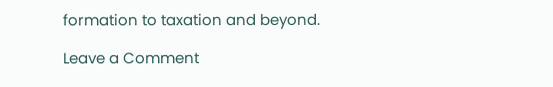formation to taxation and beyond.

Leave a Comment